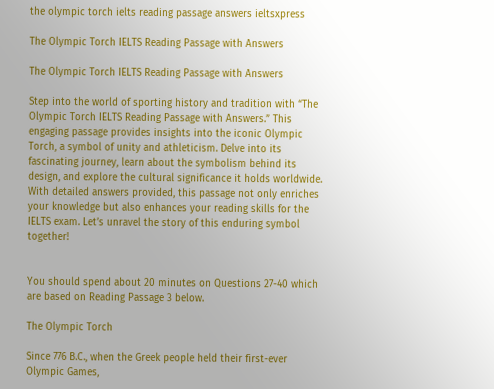the olympic torch ielts reading passage answers ieltsxpress

The Olympic Torch IELTS Reading Passage with Answers

The Olympic Torch IELTS Reading Passage with Answers

Step into the world of sporting history and tradition with “The Olympic Torch IELTS Reading Passage with Answers.” This engaging passage provides insights into the iconic Olympic Torch, a symbol of unity and athleticism. Delve into its fascinating journey, learn about the symbolism behind its design, and explore the cultural significance it holds worldwide. With detailed answers provided, this passage not only enriches your knowledge but also enhances your reading skills for the IELTS exam. Let’s unravel the story of this enduring symbol together!


You should spend about 20 minutes on Questions 27-40 which are based on Reading Passage 3 below.

The Olympic Torch

Since 776 B.C., when the Greek people held their first-ever Olympic Games,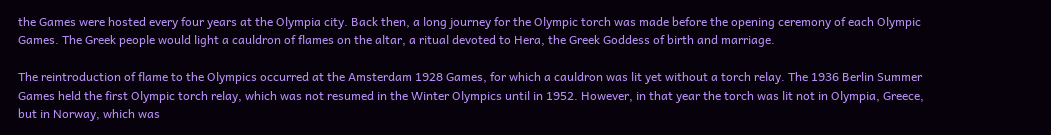the Games were hosted every four years at the Olympia city. Back then, a long journey for the Olympic torch was made before the opening ceremony of each Olympic Games. The Greek people would light a cauldron of flames on the altar, a ritual devoted to Hera, the Greek Goddess of birth and marriage.

The reintroduction of flame to the Olympics occurred at the Amsterdam 1928 Games, for which a cauldron was lit yet without a torch relay. The 1936 Berlin Summer Games held the first Olympic torch relay, which was not resumed in the Winter Olympics until in 1952. However, in that year the torch was lit not in Olympia, Greece, but in Norway, which was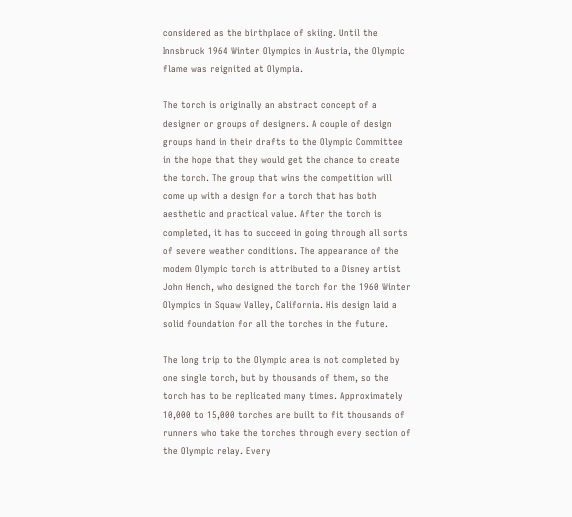considered as the birthplace of skiing. Until the Innsbruck 1964 Winter Olympics in Austria, the Olympic flame was reignited at Olympia.

The torch is originally an abstract concept of a designer or groups of designers. A couple of design groups hand in their drafts to the Olympic Committee in the hope that they would get the chance to create the torch. The group that wins the competition will come up with a design for a torch that has both aesthetic and practical value. After the torch is completed, it has to succeed in going through all sorts of severe weather conditions. The appearance of the modem Olympic torch is attributed to a Disney artist John Hench, who designed the torch for the 1960 Winter Olympics in Squaw Valley, California. His design laid a solid foundation for all the torches in the future.

The long trip to the Olympic area is not completed by one single torch, but by thousands of them, so the torch has to be replicated many times. Approximately 10,000 to 15,000 torches are built to fit thousands of runners who take the torches through every section of the Olympic relay. Every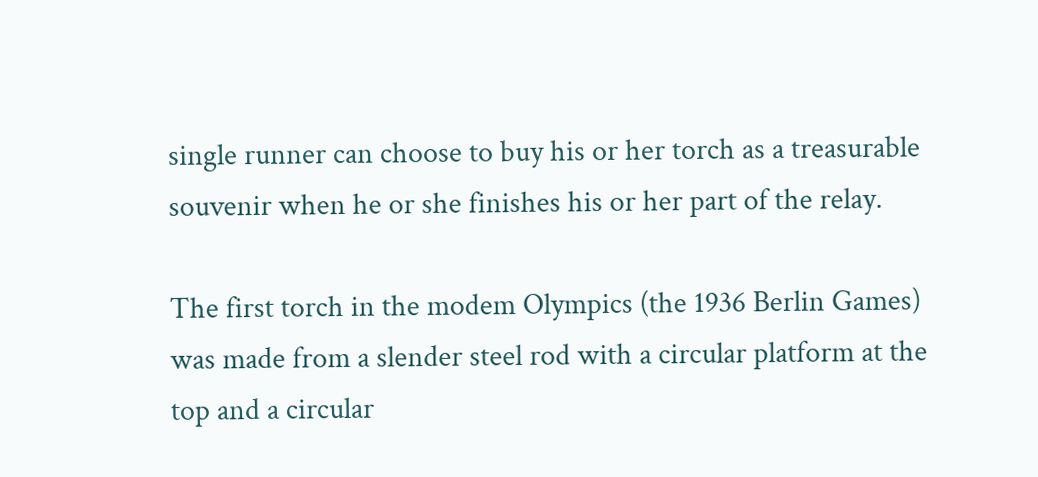single runner can choose to buy his or her torch as a treasurable souvenir when he or she finishes his or her part of the relay.

The first torch in the modem Olympics (the 1936 Berlin Games) was made from a slender steel rod with a circular platform at the top and a circular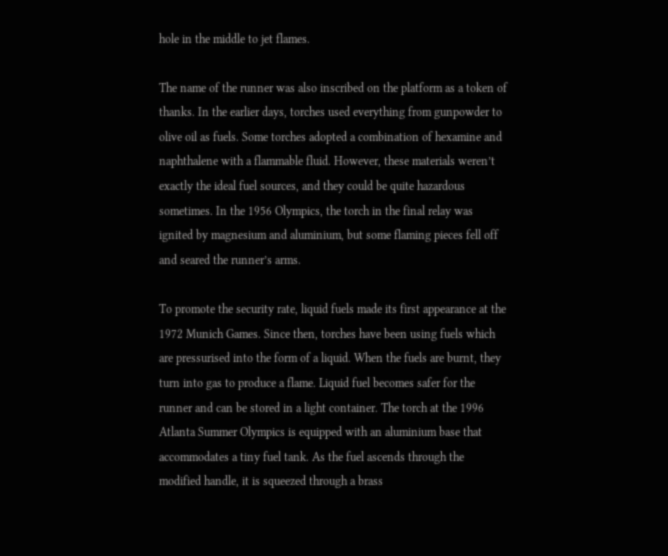hole in the middle to jet flames.

The name of the runner was also inscribed on the platform as a token of thanks. In the earlier days, torches used everything from gunpowder to olive oil as fuels. Some torches adopted a combination of hexamine and naphthalene with a flammable fluid. However, these materials weren’t exactly the ideal fuel sources, and they could be quite hazardous sometimes. In the 1956 Olympics, the torch in the final relay was ignited by magnesium and aluminium, but some flaming pieces fell off and seared the runner’s arms.

To promote the security rate, liquid fuels made its first appearance at the 1972 Munich Games. Since then, torches have been using fuels which are pressurised into the form of a liquid. When the fuels are burnt, they turn into gas to produce a flame. Liquid fuel becomes safer for the runner and can be stored in a light container. The torch at the 1996 Atlanta Summer Olympics is equipped with an aluminium base that accommodates a tiny fuel tank. As the fuel ascends through the modified handle, it is squeezed through a brass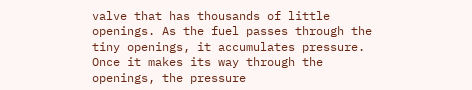valve that has thousands of little openings. As the fuel passes through the tiny openings, it accumulates pressure. Once it makes its way through the openings, the pressure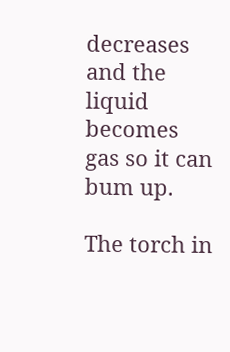decreases and the liquid becomes gas so it can bum up.

The torch in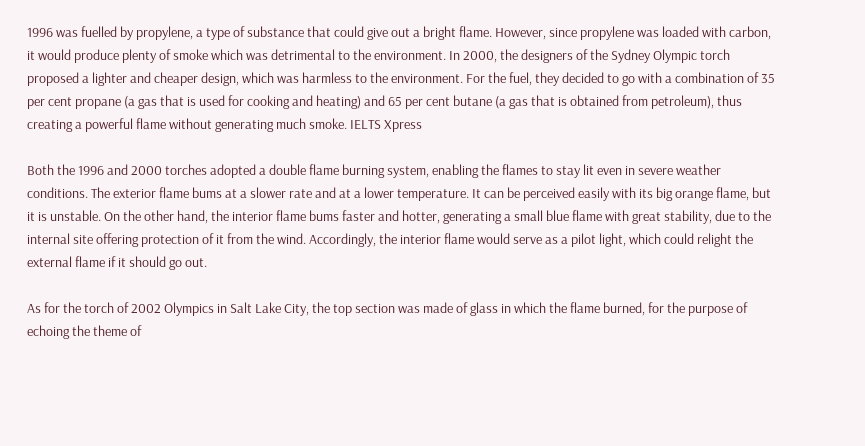1996 was fuelled by propylene, a type of substance that could give out a bright flame. However, since propylene was loaded with carbon, it would produce plenty of smoke which was detrimental to the environment. In 2000, the designers of the Sydney Olympic torch proposed a lighter and cheaper design, which was harmless to the environment. For the fuel, they decided to go with a combination of 35 per cent propane (a gas that is used for cooking and heating) and 65 per cent butane (a gas that is obtained from petroleum), thus creating a powerful flame without generating much smoke. IELTS Xpress

Both the 1996 and 2000 torches adopted a double flame burning system, enabling the flames to stay lit even in severe weather conditions. The exterior flame bums at a slower rate and at a lower temperature. It can be perceived easily with its big orange flame, but it is unstable. On the other hand, the interior flame bums faster and hotter, generating a small blue flame with great stability, due to the internal site offering protection of it from the wind. Accordingly, the interior flame would serve as a pilot light, which could relight the external flame if it should go out.

As for the torch of 2002 Olympics in Salt Lake City, the top section was made of glass in which the flame burned, for the purpose of echoing the theme of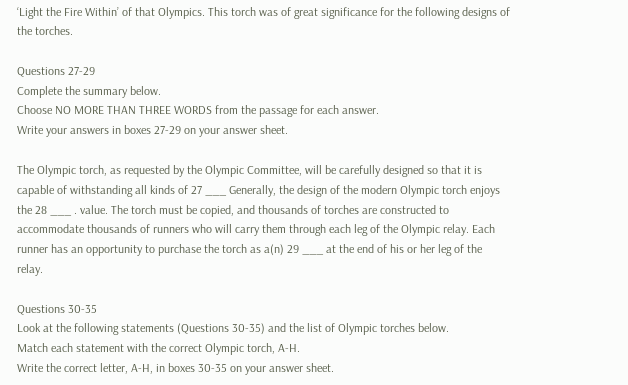‘Light the Fire Within’ of that Olympics. This torch was of great significance for the following designs of the torches.

Questions 27-29
Complete the summary below.
Choose NO MORE THAN THREE WORDS from the passage for each answer.
Write your answers in boxes 27-29 on your answer sheet.

The Olympic torch, as requested by the Olympic Committee, will be carefully designed so that it is capable of withstanding all kinds of 27 ___ Generally, the design of the modern Olympic torch enjoys the 28 ___ . value. The torch must be copied, and thousands of torches are constructed to accommodate thousands of runners who will carry them through each leg of the Olympic relay. Each runner has an opportunity to purchase the torch as a(n) 29 ___ at the end of his or her leg of the relay.

Questions 30-35
Look at the following statements (Questions 30-35) and the list of Olympic torches below.
Match each statement with the correct Olympic torch, A-H.
Write the correct letter, A-H, in boxes 30-35 on your answer sheet.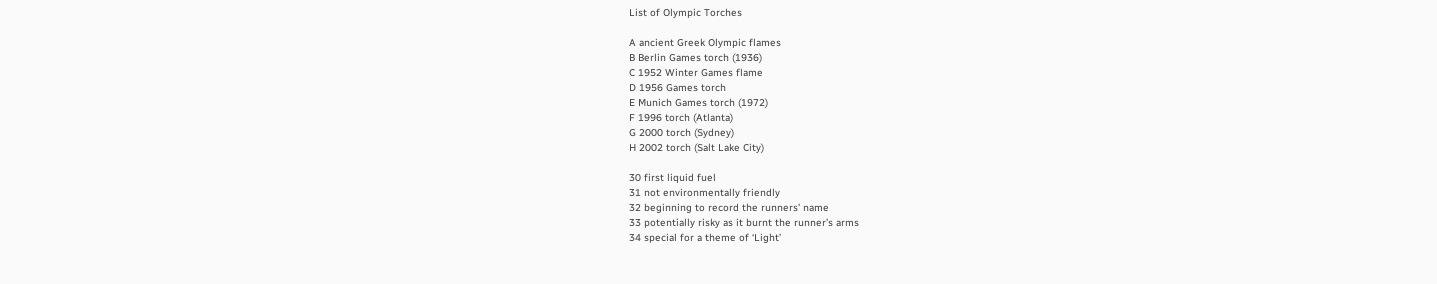List of Olympic Torches

A ancient Greek Olympic flames
B Berlin Games torch (1936)
C 1952 Winter Games flame
D 1956 Games torch
E Munich Games torch (1972)
F 1996 torch (Atlanta)
G 2000 torch (Sydney)
H 2002 torch (Salt Lake City)

30 first liquid fuel
31 not environmentally friendly
32 beginning to record the runners’ name
33 potentially risky as it burnt the runner’s arms
34 special for a theme of ‘Light’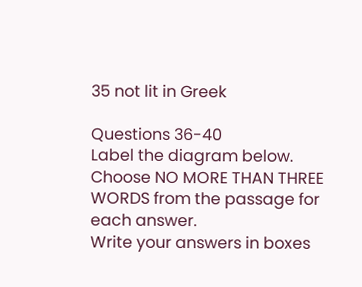35 not lit in Greek

Questions 36-40
Label the diagram below.
Choose NO MORE THAN THREE WORDS from the passage for each answer.
Write your answers in boxes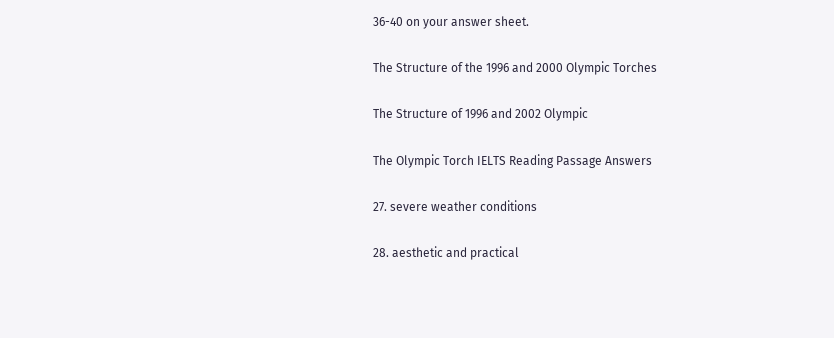36-40 on your answer sheet.

The Structure of the 1996 and 2000 Olympic Torches

The Structure of 1996 and 2002 Olympic

The Olympic Torch IELTS Reading Passage Answers

27. severe weather conditions

28. aesthetic and practical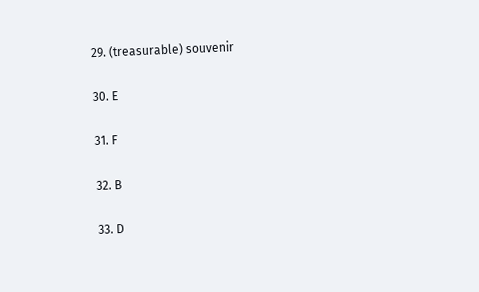29. (treasurable) souvenir

30. E

31. F

32. B

33. D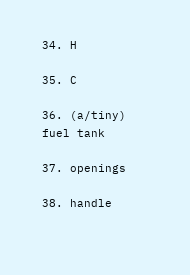34. H

35. C

36. (a/tiny) fuel tank

37. openings

38. handle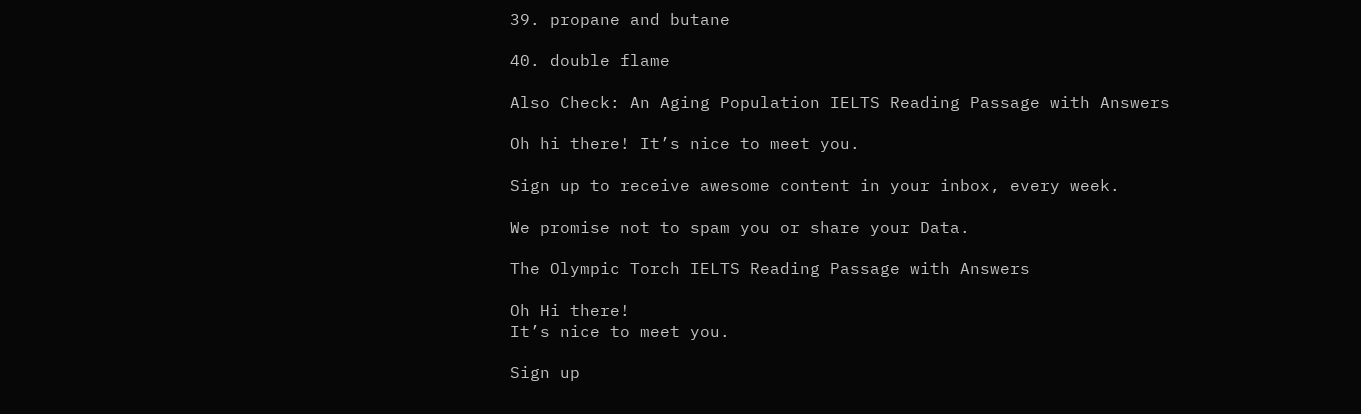39. propane and butane

40. double flame

Also Check: An Aging Population IELTS Reading Passage with Answers

Oh hi there! It’s nice to meet you.

Sign up to receive awesome content in your inbox, every week.

We promise not to spam you or share your Data.

The Olympic Torch IELTS Reading Passage with Answers

Oh Hi there!
It’s nice to meet you.

Sign up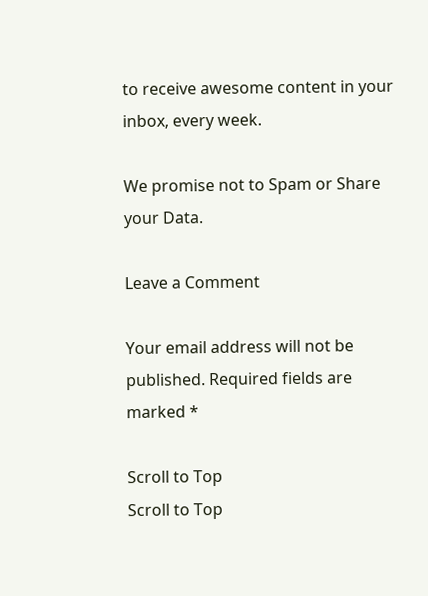to receive awesome content in your inbox, every week.

We promise not to Spam or Share your Data.

Leave a Comment

Your email address will not be published. Required fields are marked *

Scroll to Top
Scroll to Top